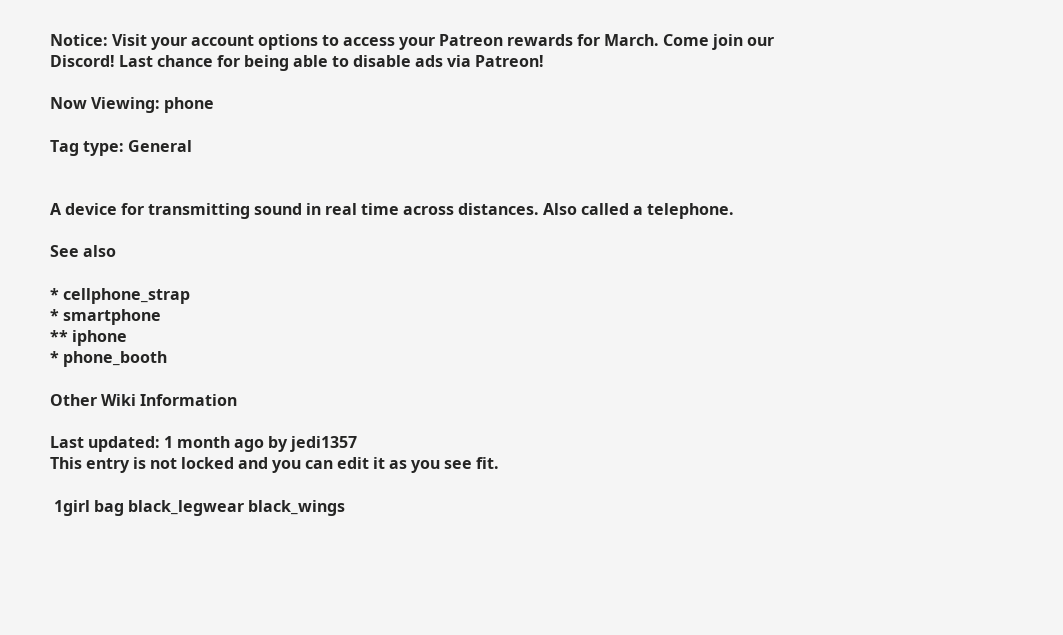Notice: Visit your account options to access your Patreon rewards for March. Come join our Discord! Last chance for being able to disable ads via Patreon!

Now Viewing: phone

Tag type: General


A device for transmitting sound in real time across distances. Also called a telephone.

See also

* cellphone_strap
* smartphone
** iphone
* phone_booth

Other Wiki Information

Last updated: 1 month ago by jedi1357
This entry is not locked and you can edit it as you see fit.

 1girl bag black_legwear black_wings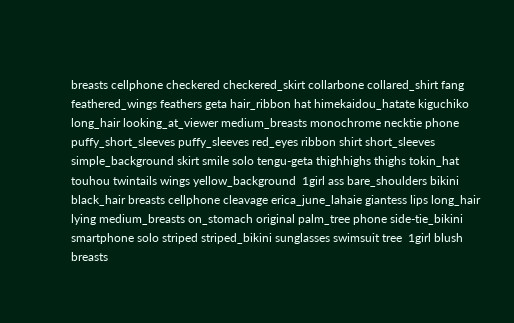breasts cellphone checkered checkered_skirt collarbone collared_shirt fang feathered_wings feathers geta hair_ribbon hat himekaidou_hatate kiguchiko long_hair looking_at_viewer medium_breasts monochrome necktie phone puffy_short_sleeves puffy_sleeves red_eyes ribbon shirt short_sleeves simple_background skirt smile solo tengu-geta thighhighs thighs tokin_hat touhou twintails wings yellow_background  1girl ass bare_shoulders bikini black_hair breasts cellphone cleavage erica_june_lahaie giantess lips long_hair lying medium_breasts on_stomach original palm_tree phone side-tie_bikini smartphone solo striped striped_bikini sunglasses swimsuit tree  1girl blush breasts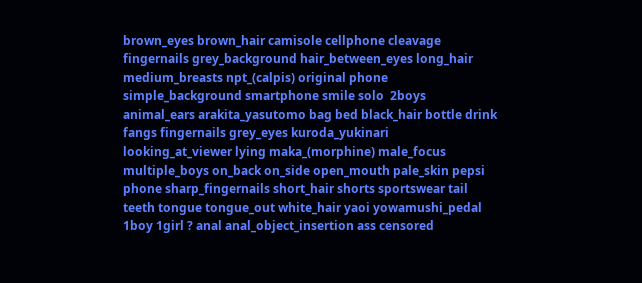brown_eyes brown_hair camisole cellphone cleavage fingernails grey_background hair_between_eyes long_hair medium_breasts npt_(calpis) original phone simple_background smartphone smile solo  2boys animal_ears arakita_yasutomo bag bed black_hair bottle drink fangs fingernails grey_eyes kuroda_yukinari looking_at_viewer lying maka_(morphine) male_focus multiple_boys on_back on_side open_mouth pale_skin pepsi phone sharp_fingernails short_hair shorts sportswear tail teeth tongue tongue_out white_hair yaoi yowamushi_pedal 1boy 1girl ? anal anal_object_insertion ass censored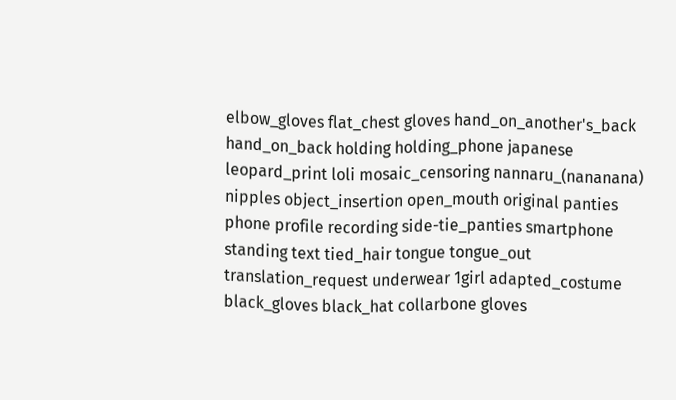elbow_gloves flat_chest gloves hand_on_another's_back hand_on_back holding holding_phone japanese leopard_print loli mosaic_censoring nannaru_(nananana) nipples object_insertion open_mouth original panties phone profile recording side-tie_panties smartphone standing text tied_hair tongue tongue_out translation_request underwear 1girl adapted_costume black_gloves black_hat collarbone gloves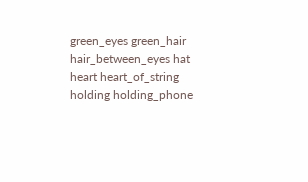green_eyes green_hair hair_between_eyes hat heart heart_of_string holding holding_phone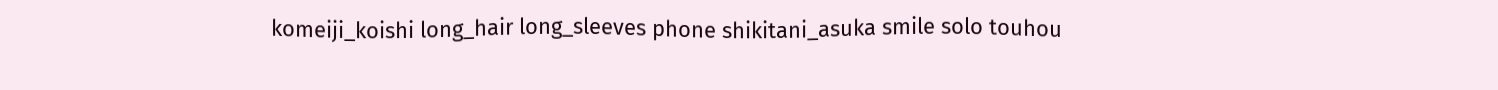komeiji_koishi long_hair long_sleeves phone shikitani_asuka smile solo touhou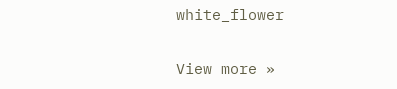white_flower

View more »